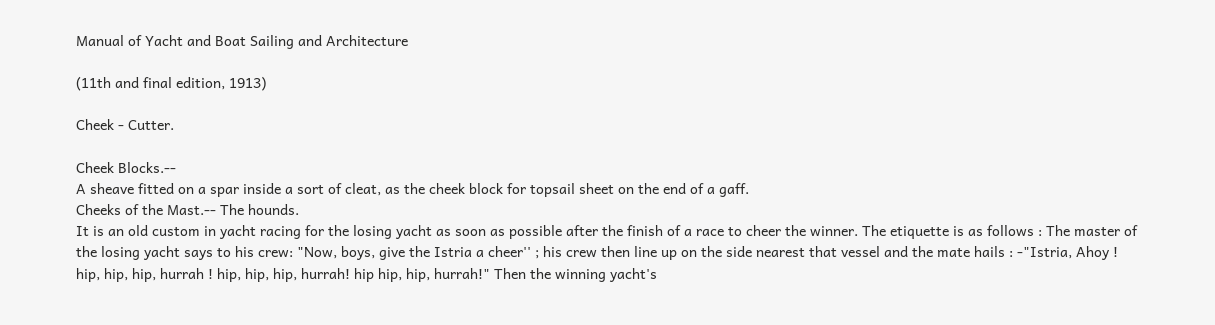Manual of Yacht and Boat Sailing and Architecture

(11th and final edition, 1913)

Cheek - Cutter.

Cheek Blocks.--
A sheave fitted on a spar inside a sort of cleat, as the cheek block for topsail sheet on the end of a gaff.
Cheeks of the Mast.-- The hounds.
It is an old custom in yacht racing for the losing yacht as soon as possible after the finish of a race to cheer the winner. The etiquette is as follows : The master of the losing yacht says to his crew: "Now, boys, give the Istria a cheer'' ; his crew then line up on the side nearest that vessel and the mate hails : -"Istria, Ahoy ! hip, hip, hip, hurrah ! hip, hip, hip, hurrah! hip hip, hip, hurrah!" Then the winning yacht's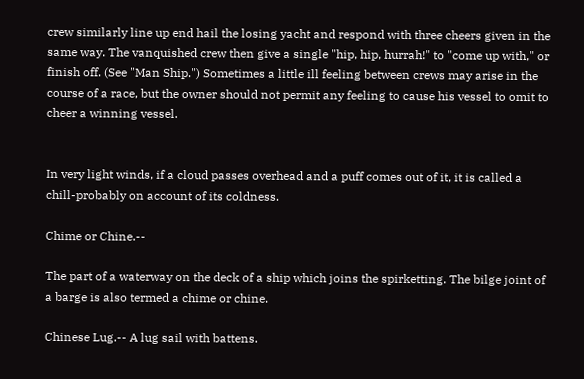crew similarly line up end hail the losing yacht and respond with three cheers given in the same way. The vanquished crew then give a single "hip, hip, hurrah!" to "come up with," or finish off. (See "Man Ship.") Sometimes a little ill feeling between crews may arise in the course of a race, but the owner should not permit any feeling to cause his vessel to omit to cheer a winning vessel.


In very light winds, if a cloud passes overhead and a puff comes out of it, it is called a chill-probably on account of its coldness.

Chime or Chine.--

The part of a waterway on the deck of a ship which joins the spirketting. The bilge joint of a barge is also termed a chime or chine.

Chinese Lug.-- A lug sail with battens.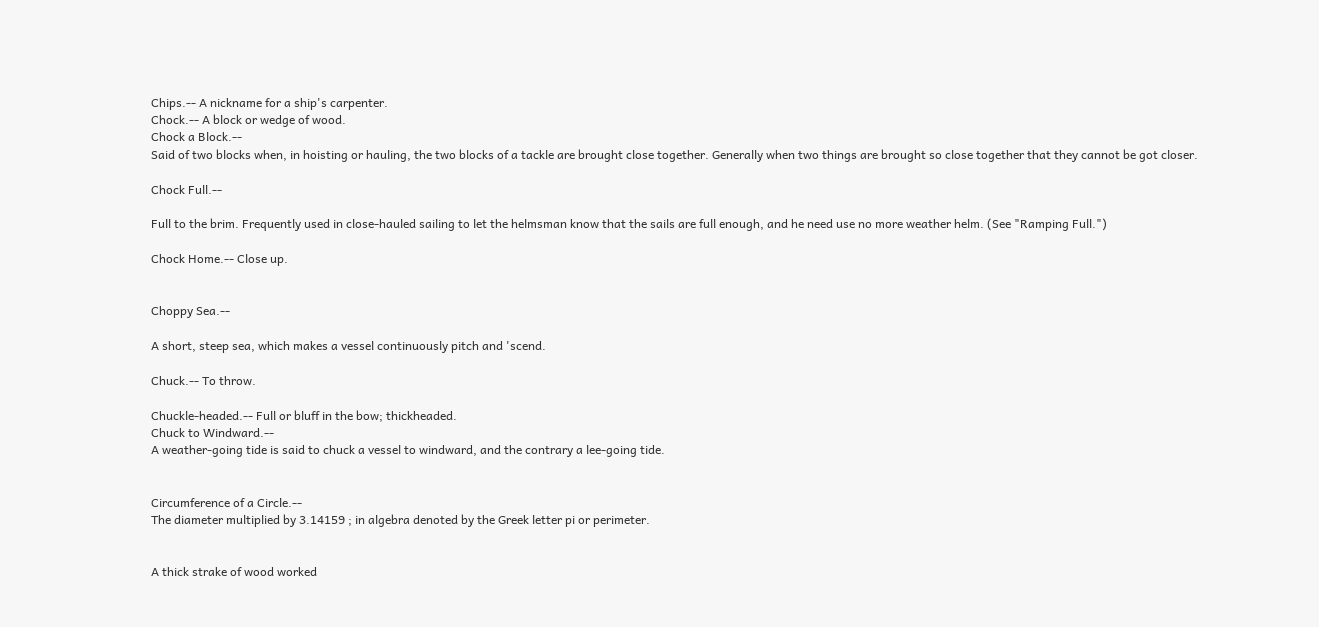Chips.-- A nickname for a ship's carpenter.
Chock.-- A block or wedge of wood.
Chock a Block.--
Said of two blocks when, in hoisting or hauling, the two blocks of a tackle are brought close together. Generally when two things are brought so close together that they cannot be got closer.

Chock Full.--

Full to the brim. Frequently used in close-hauled sailing to let the helmsman know that the sails are full enough, and he need use no more weather helm. (See "Ramping Full.")

Chock Home.-- Close up.


Choppy Sea.--

A short, steep sea, which makes a vessel continuously pitch and 'scend.

Chuck.-- To throw.

Chuckle-headed.-- Full or bluff in the bow; thickheaded.
Chuck to Windward.--
A weather-going tide is said to chuck a vessel to windward, and the contrary a lee-going tide.


Circumference of a Circle.--
The diameter multiplied by 3.14159 ; in algebra denoted by the Greek letter pi or perimeter.


A thick strake of wood worked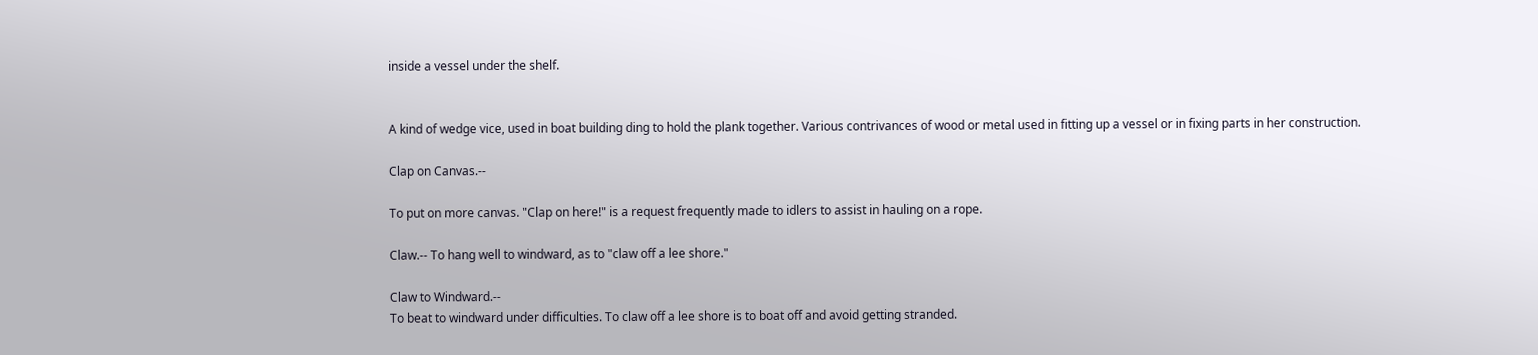inside a vessel under the shelf.


A kind of wedge vice, used in boat building ding to hold the plank together. Various contrivances of wood or metal used in fitting up a vessel or in fixing parts in her construction.

Clap on Canvas.--

To put on more canvas. "Clap on here!" is a request frequently made to idlers to assist in hauling on a rope.

Claw.-- To hang well to windward, as to "claw off a lee shore."

Claw to Windward.--
To beat to windward under difficulties. To claw off a lee shore is to boat off and avoid getting stranded.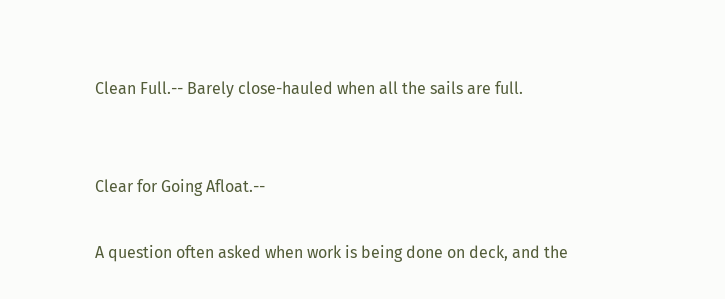Clean Full.-- Barely close-hauled when all the sails are full.


Clear for Going Afloat.--

A question often asked when work is being done on deck, and the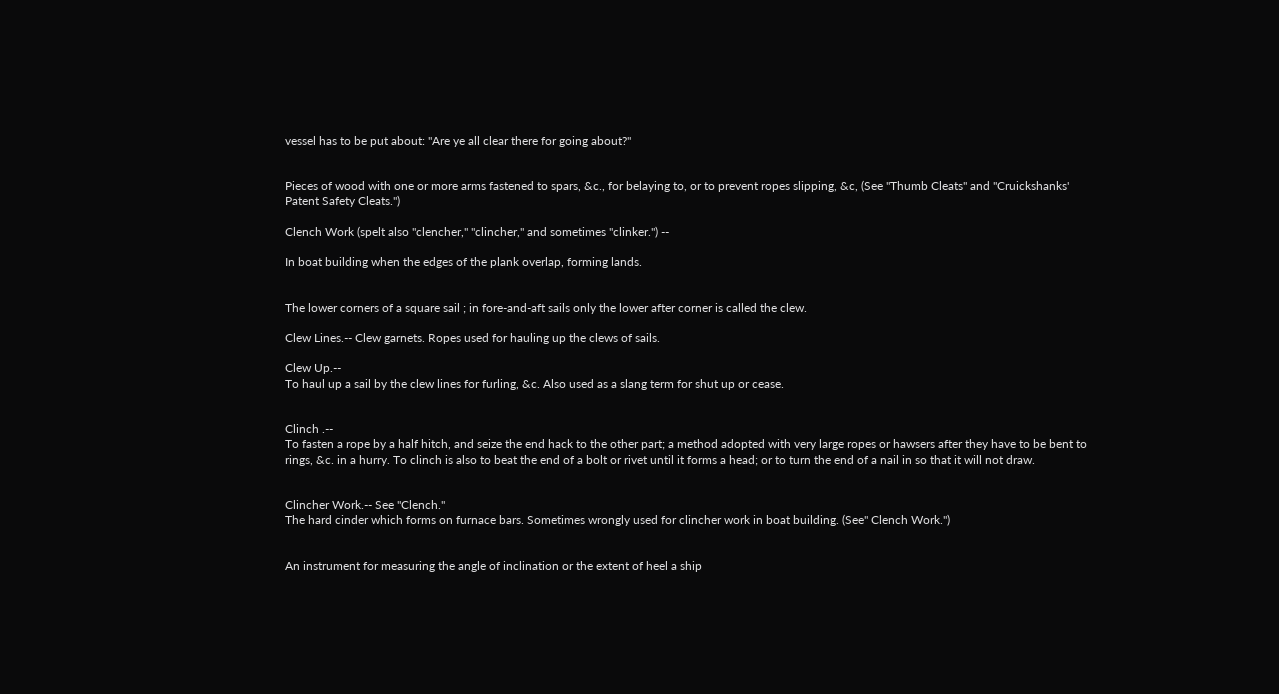vessel has to be put about: "Are ye all clear there for going about?"


Pieces of wood with one or more arms fastened to spars, &c., for belaying to, or to prevent ropes slipping, &c, (See "Thumb Cleats" and "Cruickshanks' Patent Safety Cleats.")

Clench Work (spelt also "clencher," "clincher," and sometimes "clinker.") --

In boat building when the edges of the plank overlap, forming lands.


The lower corners of a square sail ; in fore-and-aft sails only the lower after corner is called the clew.

Clew Lines.-- Clew garnets. Ropes used for hauling up the clews of sails.

Clew Up.--
To haul up a sail by the clew lines for furling, &c. Also used as a slang term for shut up or cease.


Clinch .--
To fasten a rope by a half hitch, and seize the end hack to the other part; a method adopted with very large ropes or hawsers after they have to be bent to rings, &c. in a hurry. To clinch is also to beat the end of a bolt or rivet until it forms a head; or to turn the end of a nail in so that it will not draw.


Clincher Work.-- See "Clench."
The hard cinder which forms on furnace bars. Sometimes wrongly used for clincher work in boat building. (See" Clench Work.")


An instrument for measuring the angle of inclination or the extent of heel a ship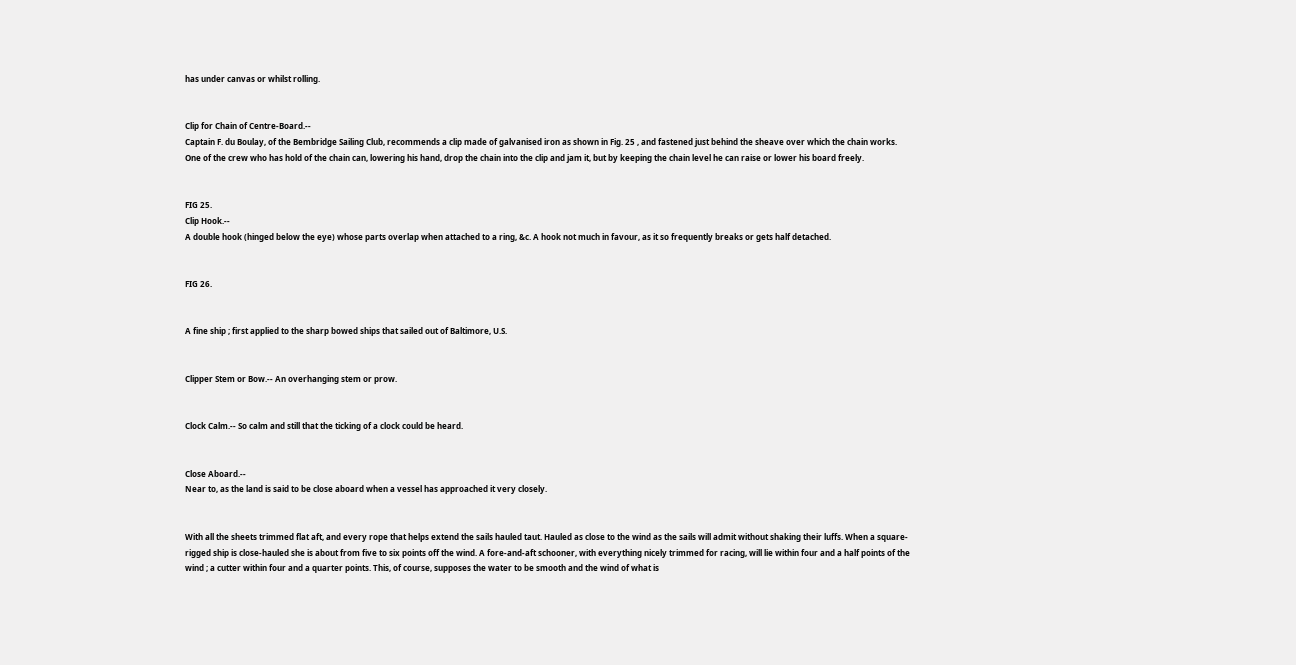has under canvas or whilst rolling.


Clip for Chain of Centre-Board.--
Captain F. du Boulay, of the Bembridge Sailing Club, recommends a clip made of galvanised iron as shown in Fig. 25 , and fastened just behind the sheave over which the chain works. One of the crew who has hold of the chain can, lowering his hand, drop the chain into the clip and jam it, but by keeping the chain level he can raise or lower his board freely.


FIG 25.
Clip Hook.--
A double hook (hinged below the eye) whose parts overlap when attached to a ring, &c. A hook not much in favour, as it so frequently breaks or gets half detached.


FIG 26.


A fine ship ; first applied to the sharp bowed ships that sailed out of Baltimore, U.S.


Clipper Stem or Bow.-- An overhanging stem or prow.


Clock Calm.-- So calm and still that the ticking of a clock could be heard.


Close Aboard.--
Near to, as the land is said to be close aboard when a vessel has approached it very closely.


With all the sheets trimmed flat aft, and every rope that helps extend the sails hauled taut. Hauled as close to the wind as the sails will admit without shaking their luffs. When a square-rigged ship is close-hauled she is about from five to six points off the wind. A fore-and-aft schooner, with everything nicely trimmed for racing, will lie within four and a half points of the wind ; a cutter within four and a quarter points. This, of course, supposes the water to be smooth and the wind of what is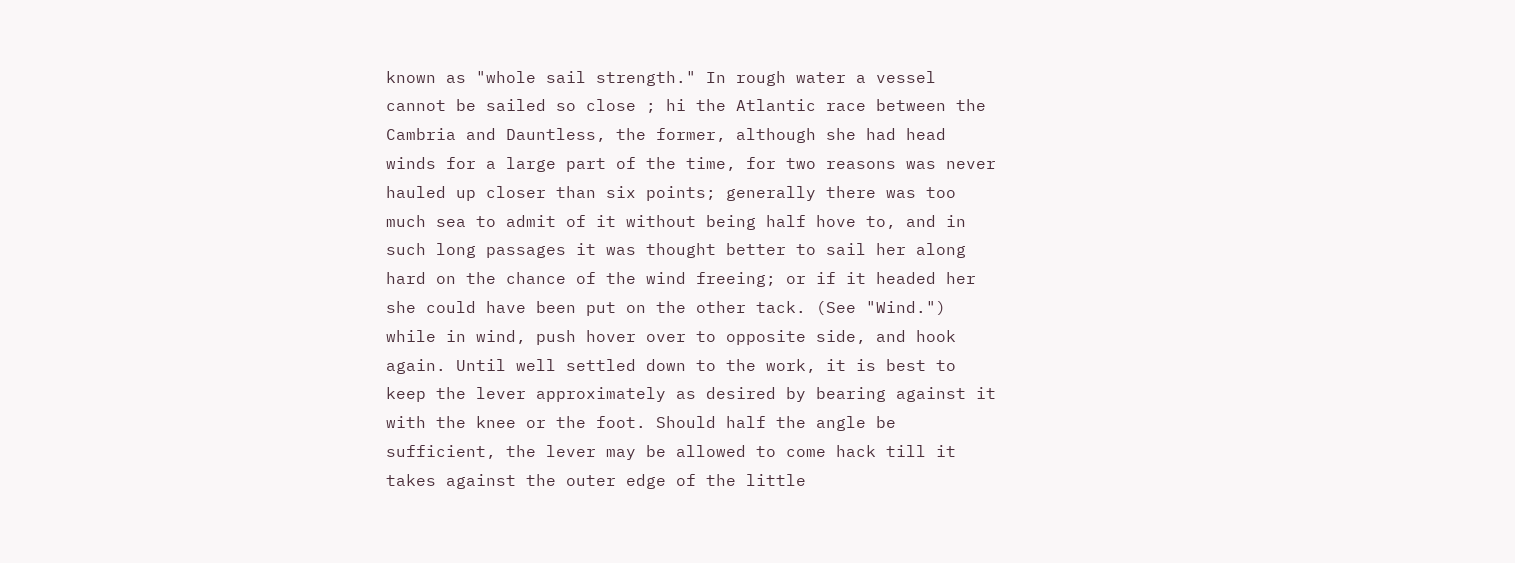known as "whole sail strength." In rough water a vessel cannot be sailed so close ; hi the Atlantic race between the Cambria and Dauntless, the former, although she had head winds for a large part of the time, for two reasons was never hauled up closer than six points; generally there was too much sea to admit of it without being half hove to, and in such long passages it was thought better to sail her along hard on the chance of the wind freeing; or if it headed her she could have been put on the other tack. (See "Wind.") while in wind, push hover over to opposite side, and hook again. Until well settled down to the work, it is best to keep the lever approximately as desired by bearing against it with the knee or the foot. Should half the angle be sufficient, the lever may be allowed to come hack till it takes against the outer edge of the little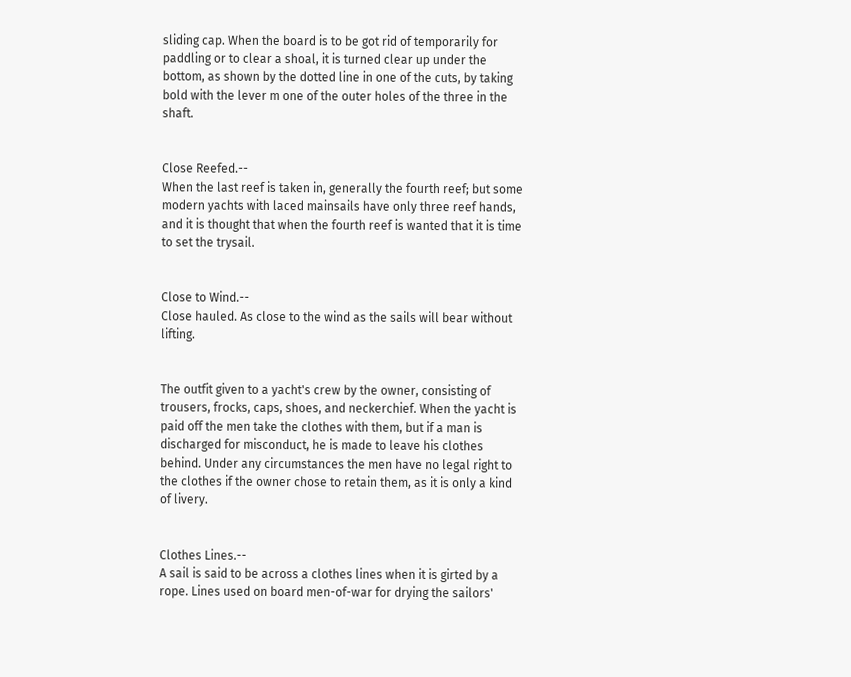sliding cap. When the board is to be got rid of temporarily for paddling or to clear a shoal, it is turned clear up under the bottom, as shown by the dotted line in one of the cuts, by taking bold with the lever m one of the outer holes of the three in the shaft.


Close Reefed.--
When the last reef is taken in, generally the fourth reef; but some modern yachts with laced mainsails have only three reef hands, and it is thought that when the fourth reef is wanted that it is time to set the trysail.


Close to Wind.--
Close hauled. As close to the wind as the sails will bear without lifting.


The outfit given to a yacht's crew by the owner, consisting of trousers, frocks, caps, shoes, and neckerchief. When the yacht is paid off the men take the clothes with them, but if a man is discharged for misconduct, he is made to leave his clothes behind. Under any circumstances the men have no legal right to the clothes if the owner chose to retain them, as it is only a kind of livery.


Clothes Lines.--
A sail is said to be across a clothes lines when it is girted by a rope. Lines used on board men-of-war for drying the sailors'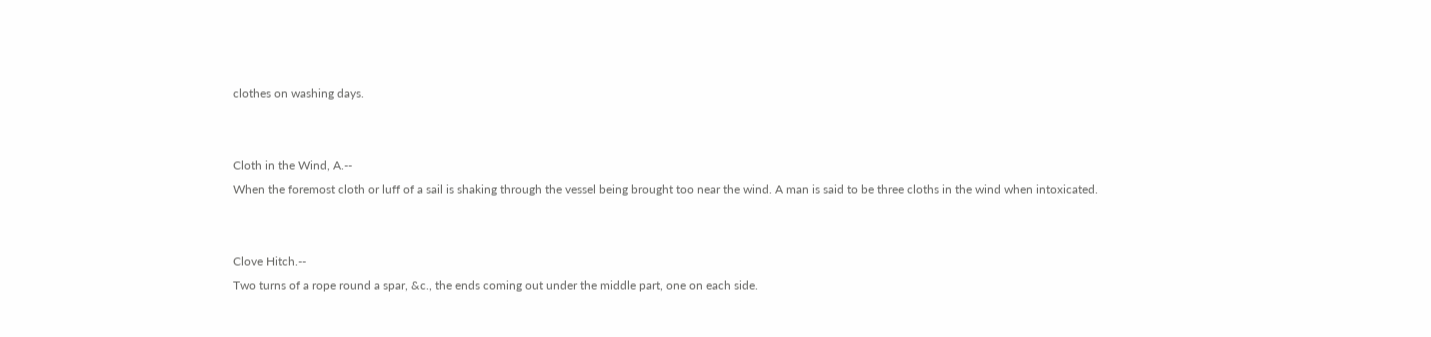clothes on washing days.


Cloth in the Wind, A.--
When the foremost cloth or luff of a sail is shaking through the vessel being brought too near the wind. A man is said to be three cloths in the wind when intoxicated.


Clove Hitch.--
Two turns of a rope round a spar, &c., the ends coming out under the middle part, one on each side.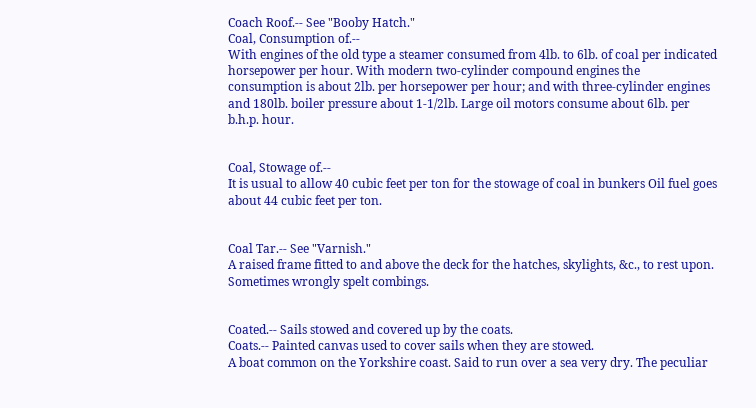Coach Roof.-- See "Booby Hatch."
Coal, Consumption of.--
With engines of the old type a steamer consumed from 4lb. to 6lb. of coal per indicated horsepower per hour. With modern two-cylinder compound engines the consumption is about 2lb. per horsepower per hour; and with three-cylinder engines and 180lb. boiler pressure about 1-1/2lb. Large oil motors consume about 6lb. per b.h.p. hour.


Coal, Stowage of.--
It is usual to allow 40 cubic feet per ton for the stowage of coal in bunkers Oil fuel goes about 44 cubic feet per ton.


Coal Tar.-- See "Varnish."
A raised frame fitted to and above the deck for the hatches, skylights, &c., to rest upon. Sometimes wrongly spelt combings.


Coated.-- Sails stowed and covered up by the coats.
Coats.-- Painted canvas used to cover sails when they are stowed.
A boat common on the Yorkshire coast. Said to run over a sea very dry. The peculiar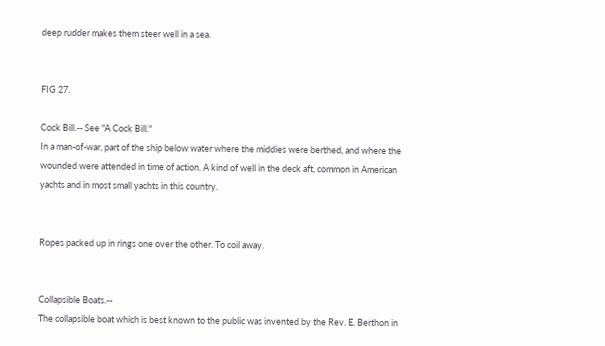deep rudder makes them steer well in a sea.


FIG 27.

Cock Bill.-- See "A Cock Bill."
In a man-of-war, part of the ship below water where the middies were berthed, and where the wounded were attended in time of action. A kind of well in the deck aft, common in American yachts and in most small yachts in this country.


Ropes packed up in rings one over the other. To coil away.


Collapsible Boats.--
The collapsible boat which is best known to the public was invented by the Rev. E. Berthon in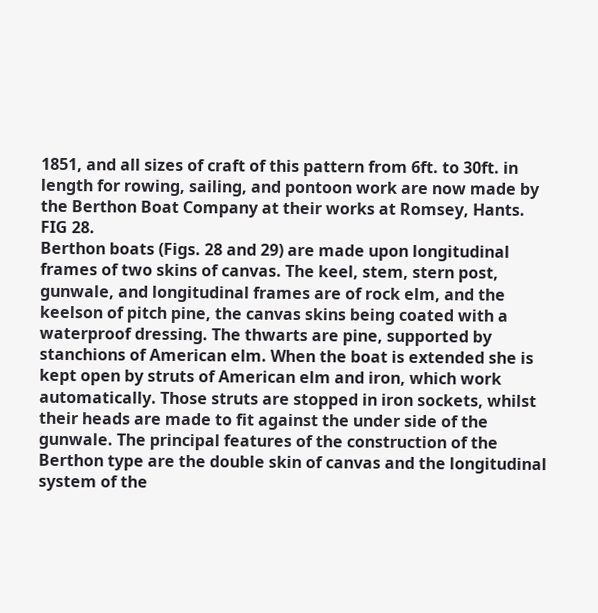1851, and all sizes of craft of this pattern from 6ft. to 30ft. in length for rowing, sailing, and pontoon work are now made by the Berthon Boat Company at their works at Romsey, Hants.
FIG 28.
Berthon boats (Figs. 28 and 29) are made upon longitudinal frames of two skins of canvas. The keel, stem, stern post, gunwale, and longitudinal frames are of rock elm, and the keelson of pitch pine, the canvas skins being coated with a waterproof dressing. The thwarts are pine, supported by stanchions of American elm. When the boat is extended she is kept open by struts of American elm and iron, which work automatically. Those struts are stopped in iron sockets, whilst their heads are made to fit against the under side of the gunwale. The principal features of the construction of the Berthon type are the double skin of canvas and the longitudinal system of the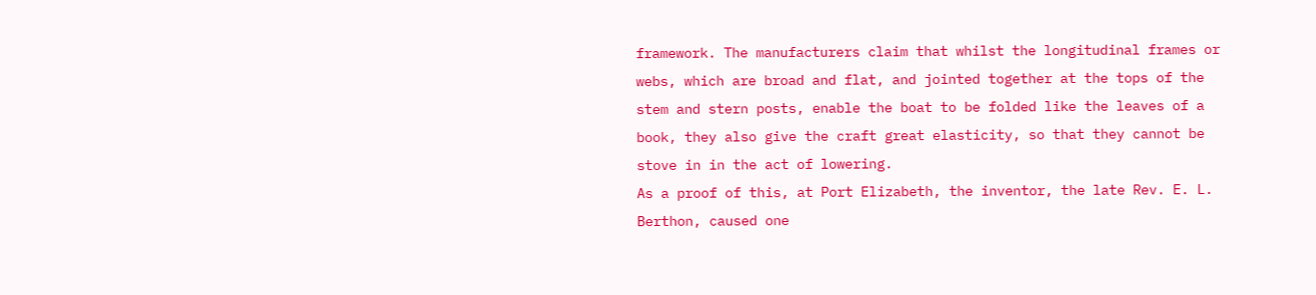framework. The manufacturers claim that whilst the longitudinal frames or webs, which are broad and flat, and jointed together at the tops of the stem and stern posts, enable the boat to be folded like the leaves of a book, they also give the craft great elasticity, so that they cannot be stove in in the act of lowering.
As a proof of this, at Port Elizabeth, the inventor, the late Rev. E. L. Berthon, caused one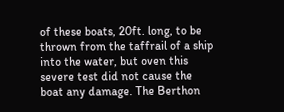of these boats, 20ft. long, to be thrown from the taffrail of a ship into the water, but oven this severe test did not cause the boat any damage. The Berthon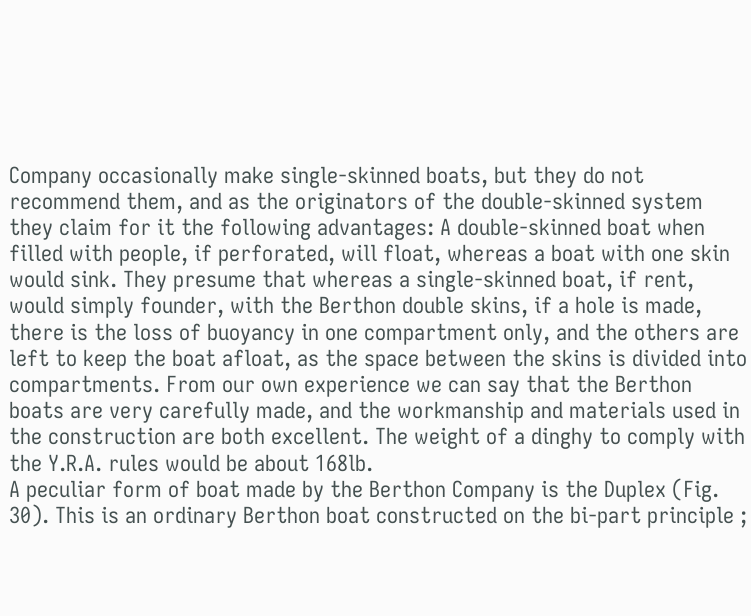Company occasionally make single-skinned boats, but they do not recommend them, and as the originators of the double-skinned system they claim for it the following advantages: A double-skinned boat when filled with people, if perforated, will float, whereas a boat with one skin would sink. They presume that whereas a single-skinned boat, if rent, would simply founder, with the Berthon double skins, if a hole is made, there is the loss of buoyancy in one compartment only, and the others are left to keep the boat afloat, as the space between the skins is divided into compartments. From our own experience we can say that the Berthon boats are very carefully made, and the workmanship and materials used in the construction are both excellent. The weight of a dinghy to comply with the Y.R.A. rules would be about 168lb.
A peculiar form of boat made by the Berthon Company is the Duplex (Fig. 30). This is an ordinary Berthon boat constructed on the bi-part principle ;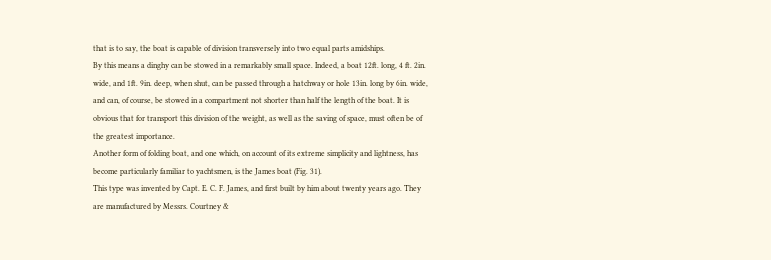that is to say, the boat is capable of division transversely into two equal parts amidships.
By this means a dinghy can be stowed in a remarkably small space. Indeed, a boat 12ft. long, 4 ft. 2in. wide, and 1ft. 9in. deep, when shut, can be passed through a hatchway or hole 13in. long by 6in. wide, and can, of course, be stowed in a compartment not shorter than half the length of the boat. It is obvious that for transport this division of the weight, as well as the saving of space, must often be of the greatest importance.
Another form of folding boat, and one which, on account of its extreme simplicity and lightness, has become particularly familiar to yachtsmen, is the James boat (Fig. 31).
This type was invented by Capt. E. C. F. James, and first built by him about twenty years ago. They are manufactured by Messrs. Courtney &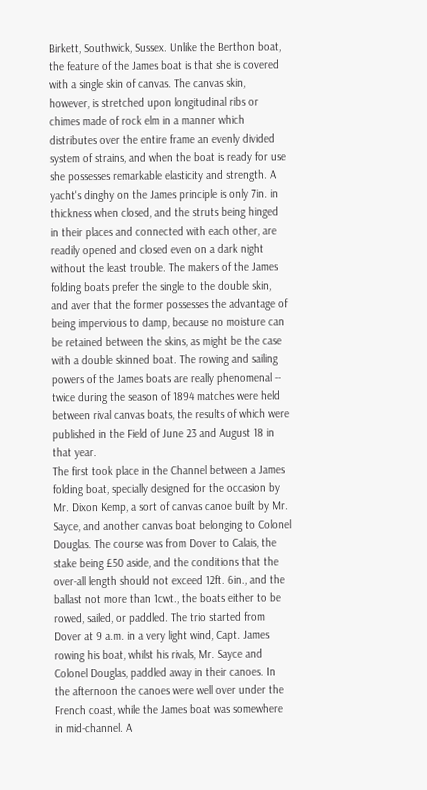Birkett, Southwick, Sussex. Unlike the Berthon boat, the feature of the James boat is that she is covered with a single skin of canvas. The canvas skin, however, is stretched upon longitudinal ribs or chimes made of rock elm in a manner which distributes over the entire frame an evenly divided system of strains, and when the boat is ready for use she possesses remarkable elasticity and strength. A yacht's dinghy on the James principle is only 7in. in thickness when closed, and the struts being hinged in their places and connected with each other, are readily opened and closed even on a dark night without the least trouble. The makers of the James folding boats prefer the single to the double skin, and aver that the former possesses the advantage of being impervious to damp, because no moisture can be retained between the skins, as might be the case with a double skinned boat. The rowing and sailing powers of the James boats are really phenomenal -- twice during the season of 1894 matches were held between rival canvas boats, the results of which were published in the Field of June 23 and August 18 in that year.
The first took place in the Channel between a James folding boat, specially designed for the occasion by Mr. Dixon Kemp, a sort of canvas canoe built by Mr. Sayce, and another canvas boat belonging to Colonel Douglas. The course was from Dover to Calais, the stake being £50 aside, and the conditions that the over-all length should not exceed 12ft. 6in., and the ballast not more than 1cwt., the boats either to be rowed, sailed, or paddled. The trio started from Dover at 9 a.m. in a very light wind, Capt. James rowing his boat, whilst his rivals, Mr. Sayce and Colonel Douglas, paddled away in their canoes. In the afternoon the canoes were well over under the French coast, while the James boat was somewhere in mid-channel. A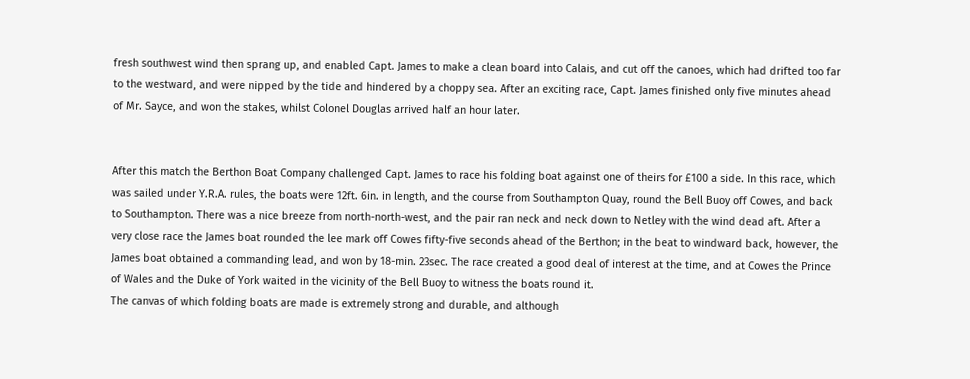fresh southwest wind then sprang up, and enabled Capt. James to make a clean board into Calais, and cut off the canoes, which had drifted too far to the westward, and were nipped by the tide and hindered by a choppy sea. After an exciting race, Capt. James finished only five minutes ahead of Mr. Sayce, and won the stakes, whilst Colonel Douglas arrived half an hour later.


After this match the Berthon Boat Company challenged Capt. James to race his folding boat against one of theirs for £100 a side. In this race, which was sailed under Y.R.A. rules, the boats were 12ft. 6in. in length, and the course from Southampton Quay, round the Bell Buoy off Cowes, and back to Southampton. There was a nice breeze from north-north-west, and the pair ran neck and neck down to Netley with the wind dead aft. After a very close race the James boat rounded the lee mark off Cowes fifty-five seconds ahead of the Berthon; in the beat to windward back, however, the James boat obtained a commanding lead, and won by 18-min. 23sec. The race created a good deal of interest at the time, and at Cowes the Prince of Wales and the Duke of York waited in the vicinity of the Bell Buoy to witness the boats round it.
The canvas of which folding boats are made is extremely strong and durable, and although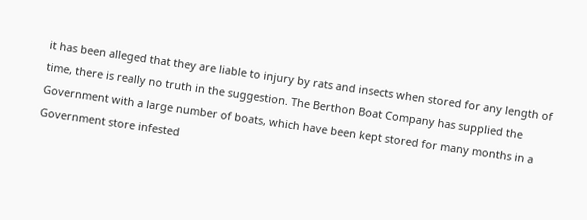it has been alleged that they are liable to injury by rats and insects when stored for any length of time, there is really no truth in the suggestion. The Berthon Boat Company has supplied the Government with a large number of boats, which have been kept stored for many months in a Government store infested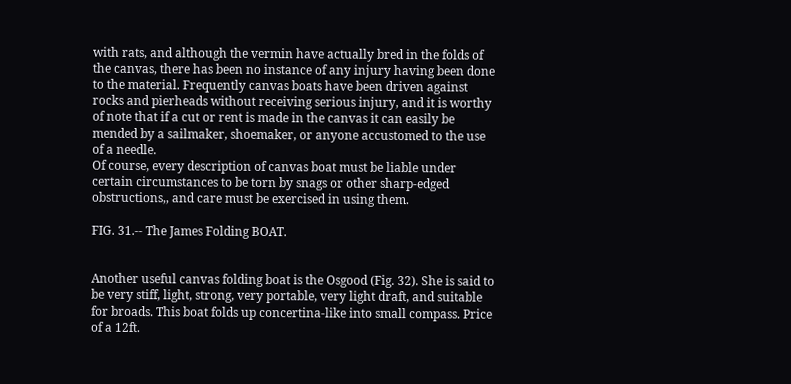with rats, and although the vermin have actually bred in the folds of the canvas, there has been no instance of any injury having been done to the material. Frequently canvas boats have been driven against rocks and pierheads without receiving serious injury, and it is worthy of note that if a cut or rent is made in the canvas it can easily be mended by a sailmaker, shoemaker, or anyone accustomed to the use of a needle.
Of course, every description of canvas boat must be liable under certain circumstances to be torn by snags or other sharp-edged obstructions,, and care must be exercised in using them.

FIG. 31.-- The James Folding BOAT.


Another useful canvas folding boat is the Osgood (Fig. 32). She is said to be very stiff, light, strong, very portable, very light draft, and suitable for broads. This boat folds up concertina-like into small compass. Price of a 12ft.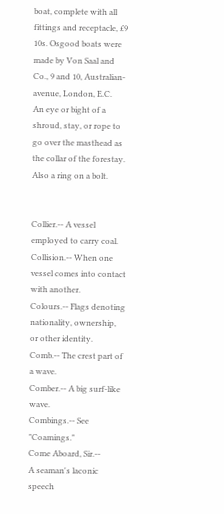boat, complete with all fittings and receptacle, £9 10s. Osgood boats were made by Von Saal and Co., 9 and 10, Australian-avenue, London, E.C.
An eye or bight of a shroud, stay, or rope to go over the masthead as the collar of the forestay. Also a ring on a bolt.


Collier.-- A vessel employed to carry coal.
Collision.-- When one vessel comes into contact with another.
Colours.-- Flags denoting nationality, ownership, or other identity.
Comb.-- The crest part of a wave.
Comber.-- A big surf-like wave.
Combings.-- See "Coamings."
Come Aboard, Sir.--
A seaman's laconic speech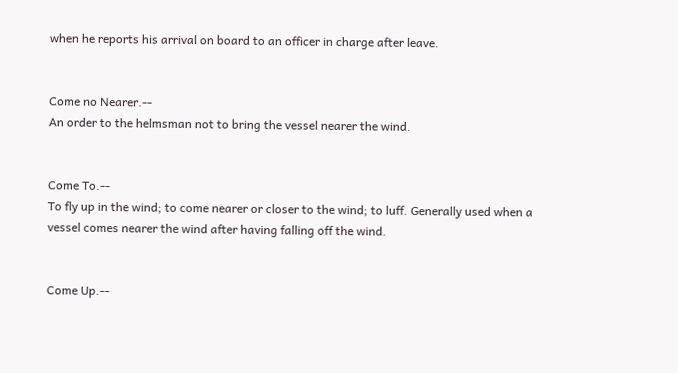when he reports his arrival on board to an officer in charge after leave.


Come no Nearer.--
An order to the helmsman not to bring the vessel nearer the wind.


Come To.--
To fly up in the wind; to come nearer or closer to the wind; to luff. Generally used when a vessel comes nearer the wind after having falling off the wind.


Come Up.--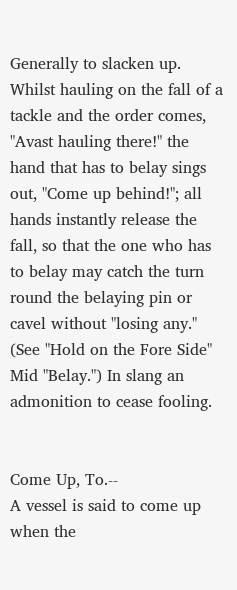Generally to slacken up. Whilst hauling on the fall of a tackle and the order comes, "Avast hauling there!" the hand that has to belay sings out, "Come up behind!"; all hands instantly release the fall, so that the one who has to belay may catch the turn round the belaying pin or cavel without "losing any." (See "Hold on the Fore Side" Mid "Belay.") In slang an admonition to cease fooling.


Come Up, To.--
A vessel is said to come up when the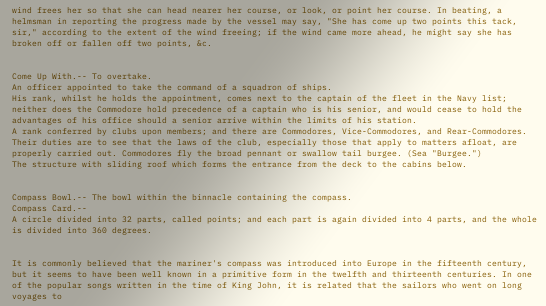wind frees her so that she can head nearer her course, or look, or point her course. In beating, a helmsman in reporting the progress made by the vessel may say, "She has come up two points this tack, sir," according to the extent of the wind freeing; if the wind came more ahead, he might say she has broken off or fallen off two points, &c.


Come Up With.-- To overtake.
An officer appointed to take the command of a squadron of ships.
His rank, whilst he holds the appointment, comes next to the captain of the fleet in the Navy list; neither does the Commodore hold precedence of a captain who is his senior, and would cease to hold the advantages of his office should a senior arrive within the limits of his station.
A rank conferred by clubs upon members; and there are Commodores, Vice-Commodores, and Rear-Commodores. Their duties are to see that the laws of the club, especially those that apply to matters afloat, are properly carried out. Commodores fly the broad pennant or swallow tail burgee. (Sea "Burgee.")
The structure with sliding roof which forms the entrance from the deck to the cabins below.


Compass Bowl.-- The bowl within the binnacle containing the compass.
Compass Card.--
A circle divided into 32 parts, called points; and each part is again divided into 4 parts, and the whole is divided into 360 degrees.


It is commonly believed that the mariner's compass was introduced into Europe in the fifteenth century, but it seems to have been well known in a primitive form in the twelfth and thirteenth centuries. In one of the popular songs written in the time of King John, it is related that the sailors who went on long voyages to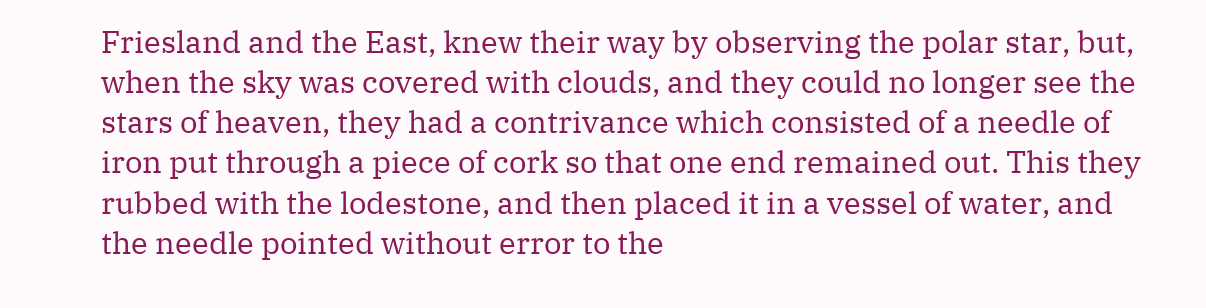Friesland and the East, knew their way by observing the polar star, but, when the sky was covered with clouds, and they could no longer see the stars of heaven, they had a contrivance which consisted of a needle of iron put through a piece of cork so that one end remained out. This they rubbed with the lodestone, and then placed it in a vessel of water, and the needle pointed without error to the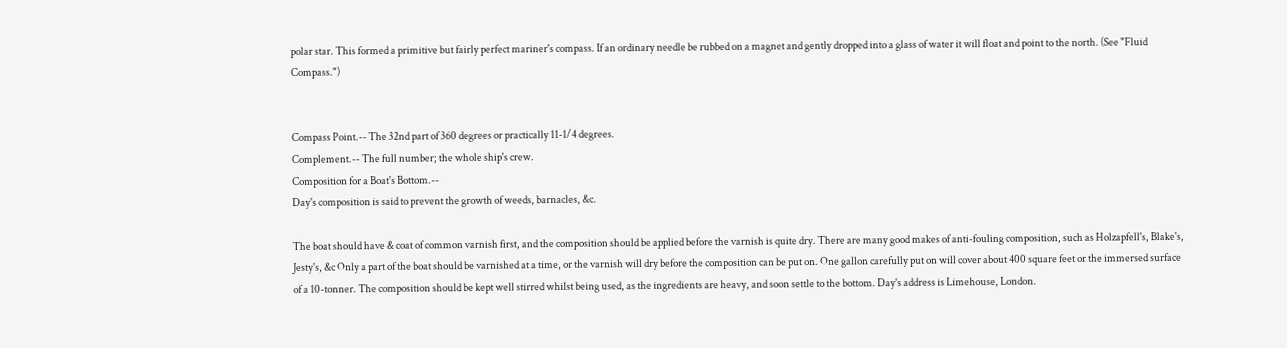polar star. This formed a primitive but fairly perfect mariner's compass. If an ordinary needle be rubbed on a magnet and gently dropped into a glass of water it will float and point to the north. (See "Fluid Compass.")


Compass Point.-- The 32nd part of 360 degrees or practically 11-1/4 degrees.
Complement.-- The full number; the whole ship's crew.
Composition for a Boat's Bottom.--
Day's composition is said to prevent the growth of weeds, barnacles, &c.

The boat should have & coat of common varnish first, and the composition should be applied before the varnish is quite dry. There are many good makes of anti-fouling composition, such as Holzapfell's, Blake's, Jesty's, &c Only a part of the boat should be varnished at a time, or the varnish will dry before the composition can be put on. One gallon carefully put on will cover about 400 square feet or the immersed surface of a 10-tonner. The composition should be kept well stirred whilst being used, as the ingredients are heavy, and soon settle to the bottom. Day's address is Limehouse, London.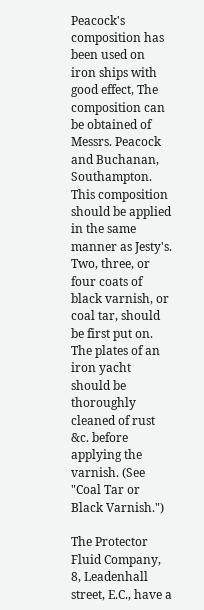Peacock's composition has been used on iron ships with good effect, The composition can be obtained of Messrs. Peacock and Buchanan, Southampton. This composition should be applied in the same manner as Jesty's. Two, three, or four coats of black varnish, or coal tar, should be first put on. The plates of an iron yacht should be thoroughly cleaned of rust &c. before applying the varnish. (See "Coal Tar or Black Varnish.")

The Protector Fluid Company, 8, Leadenhall street, E.C., have a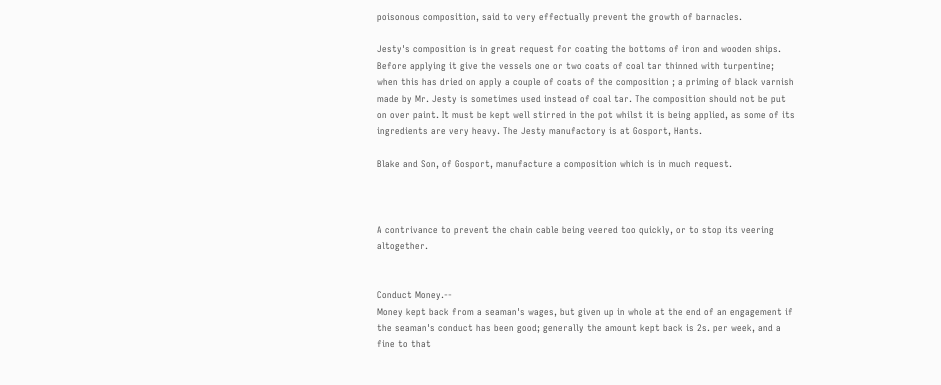poisonous composition, said to very effectually prevent the growth of barnacles.

Jesty's composition is in great request for coating the bottoms of iron and wooden ships. Before applying it give the vessels one or two coats of coal tar thinned with turpentine; when this has dried on apply a couple of coats of the composition ; a priming of black varnish made by Mr. Jesty is sometimes used instead of coal tar. The composition should not be put on over paint. It must be kept well stirred in the pot whilst it is being applied, as some of its ingredients are very heavy. The Jesty manufactory is at Gosport, Hants.

Blake and Son, of Gosport, manufacture a composition which is in much request.



A contrivance to prevent the chain cable being veered too quickly, or to stop its veering altogether.


Conduct Money.--
Money kept back from a seaman's wages, but given up in whole at the end of an engagement if the seaman's conduct has been good; generally the amount kept back is 2s. per week, and a fine to that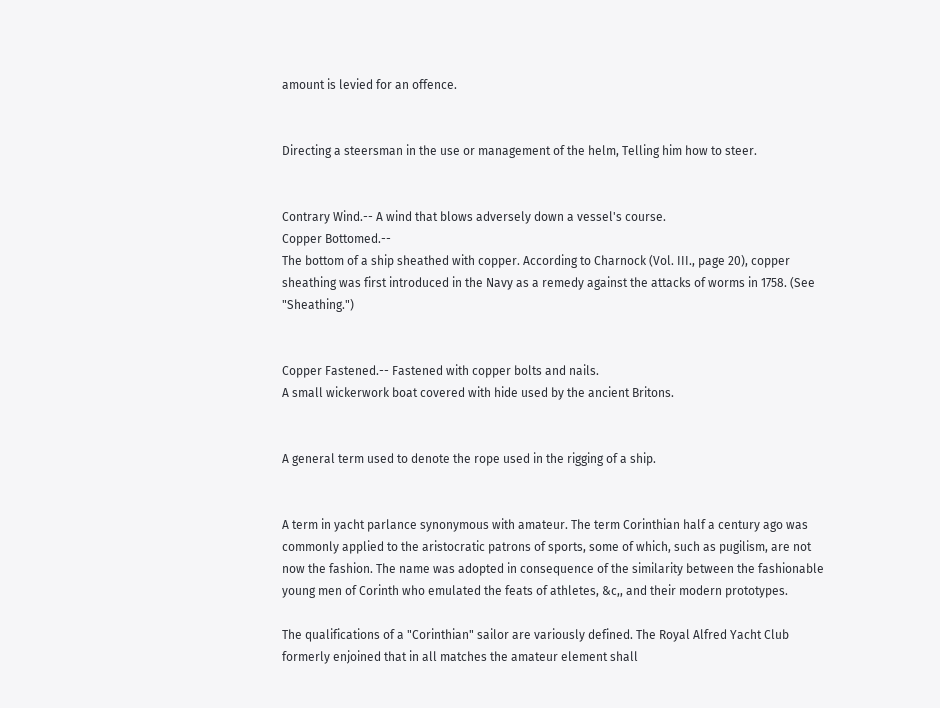amount is levied for an offence.


Directing a steersman in the use or management of the helm, Telling him how to steer.


Contrary Wind.-- A wind that blows adversely down a vessel's course.
Copper Bottomed.--
The bottom of a ship sheathed with copper. According to Charnock (Vol. III., page 20), copper sheathing was first introduced in the Navy as a remedy against the attacks of worms in 1758. (See "Sheathing.")


Copper Fastened.-- Fastened with copper bolts and nails.
A small wickerwork boat covered with hide used by the ancient Britons.


A general term used to denote the rope used in the rigging of a ship.


A term in yacht parlance synonymous with amateur. The term Corinthian half a century ago was commonly applied to the aristocratic patrons of sports, some of which, such as pugilism, are not now the fashion. The name was adopted in consequence of the similarity between the fashionable young men of Corinth who emulated the feats of athletes, &c,, and their modern prototypes.

The qualifications of a "Corinthian" sailor are variously defined. The Royal Alfred Yacht Club formerly enjoined that in all matches the amateur element shall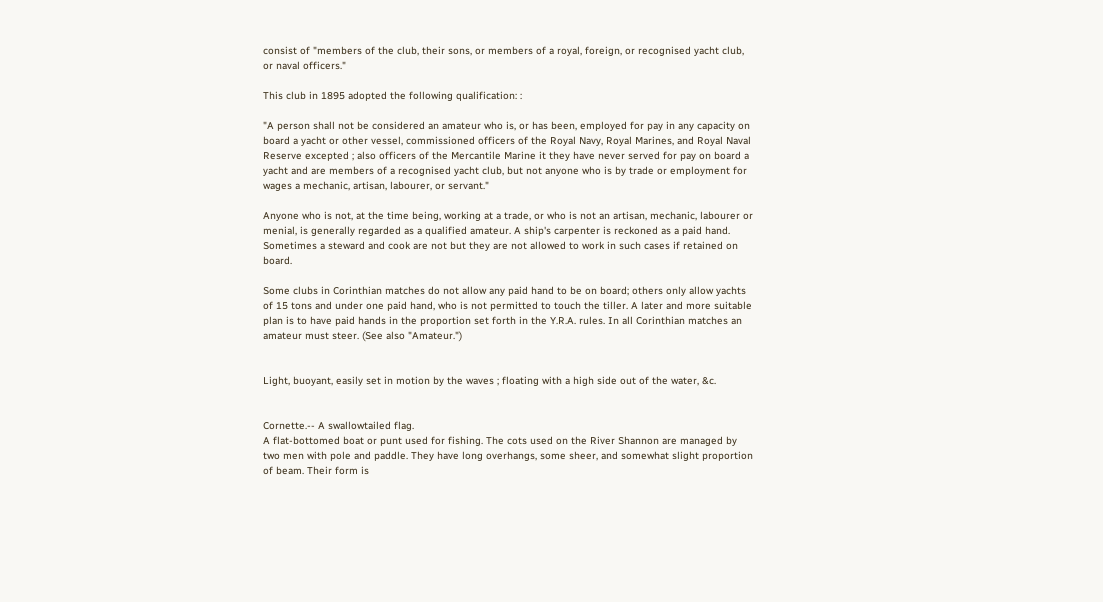consist of "members of the club, their sons, or members of a royal, foreign, or recognised yacht club, or naval officers."

This club in 1895 adopted the following qualification: :

"A person shall not be considered an amateur who is, or has been, employed for pay in any capacity on board a yacht or other vessel, commissioned officers of the Royal Navy, Royal Marines, and Royal Naval Reserve excepted ; also officers of the Mercantile Marine it they have never served for pay on board a yacht and are members of a recognised yacht club, but not anyone who is by trade or employment for wages a mechanic, artisan, labourer, or servant."

Anyone who is not, at the time being, working at a trade, or who is not an artisan, mechanic, labourer or menial, is generally regarded as a qualified amateur. A ship's carpenter is reckoned as a paid hand. Sometimes a steward and cook are not but they are not allowed to work in such cases if retained on board.

Some clubs in Corinthian matches do not allow any paid hand to be on board; others only allow yachts of 15 tons and under one paid hand, who is not permitted to touch the tiller. A later and more suitable plan is to have paid hands in the proportion set forth in the Y.R.A. rules. In all Corinthian matches an amateur must steer. (See also "Amateur.")


Light, buoyant, easily set in motion by the waves ; floating with a high side out of the water, &c.


Cornette.-- A swallowtailed flag.
A flat-bottomed boat or punt used for fishing. The cots used on the River Shannon are managed by two men with pole and paddle. They have long overhangs, some sheer, and somewhat slight proportion of beam. Their form is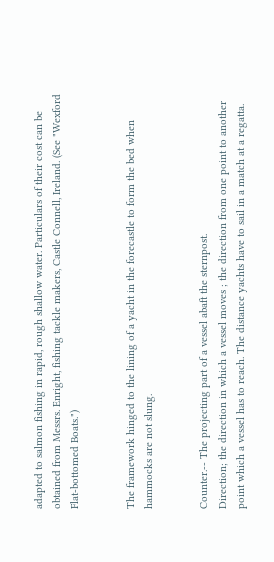adapted to salmon fishing in rapid, rough shallow water. Particulars of their cost can be obtained from Messrs. Enright, fishing tackle makers, Castle Connell, Ireland. (See "Wexford Flat-bottomed Boats.")


The framework hinged to the lining of a yacht in the forecastle to form the bed when hammocks are not slung.


Counter.-- The projecting part of a vessel abaft the sternpost.
Direction; the direction in which a vessel moves ; the direction from one point to another point which a vessel has to reach. The distance yachts have to sail in a match at a regatta.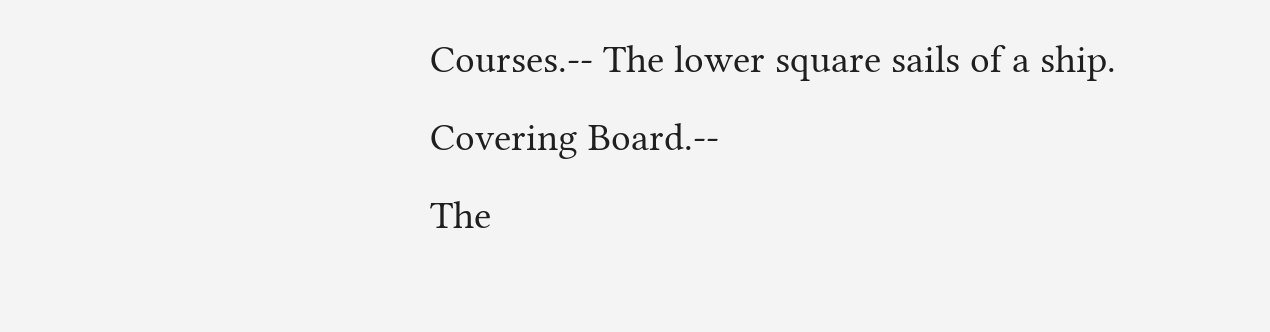Courses.-- The lower square sails of a ship.
Covering Board.--
The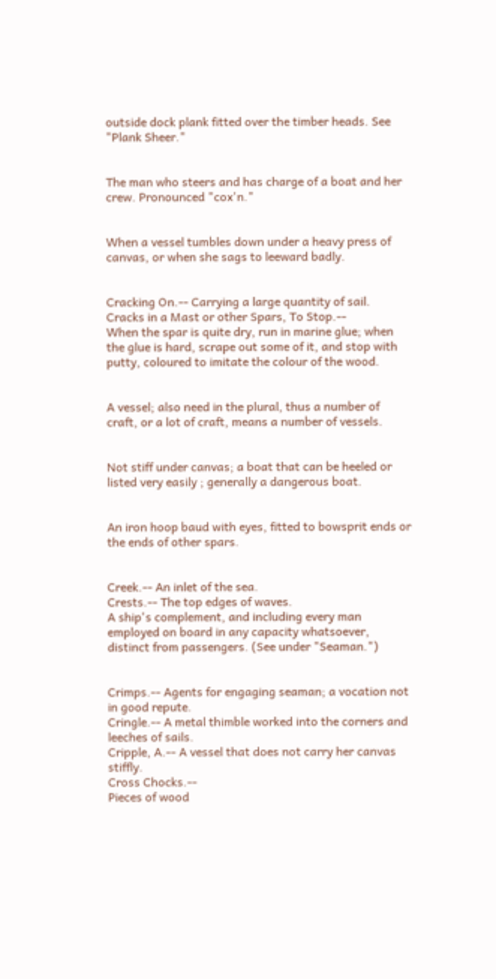outside dock plank fitted over the timber heads. See "Plank Sheer."


The man who steers and has charge of a boat and her crew. Pronounced "cox'n."


When a vessel tumbles down under a heavy press of canvas, or when she sags to leeward badly.


Cracking On.-- Carrying a large quantity of sail.
Cracks in a Mast or other Spars, To Stop.--
When the spar is quite dry, run in marine glue; when the glue is hard, scrape out some of it, and stop with putty, coloured to imitate the colour of the wood.


A vessel; also need in the plural, thus a number of craft, or a lot of craft, means a number of vessels.


Not stiff under canvas; a boat that can be heeled or listed very easily ; generally a dangerous boat.


An iron hoop baud with eyes, fitted to bowsprit ends or the ends of other spars.


Creek.-- An inlet of the sea.
Crests.-- The top edges of waves.
A ship's complement, and including every man employed on board in any capacity whatsoever, distinct from passengers. (See under "Seaman.")


Crimps.-- Agents for engaging seaman; a vocation not in good repute.
Cringle.-- A metal thimble worked into the corners and leeches of sails.
Cripple, A.-- A vessel that does not carry her canvas stiffly.
Cross Chocks.--
Pieces of wood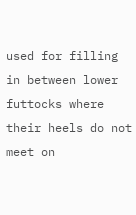used for filling in between lower futtocks where their heels do not meet on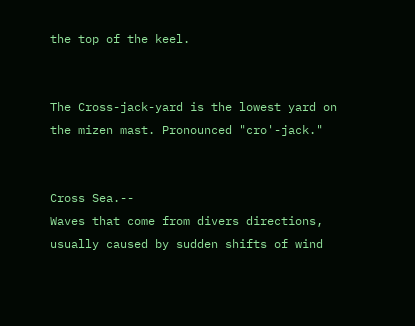the top of the keel.


The Cross-jack-yard is the lowest yard on the mizen mast. Pronounced "cro'-jack."


Cross Sea.--
Waves that come from divers directions, usually caused by sudden shifts of wind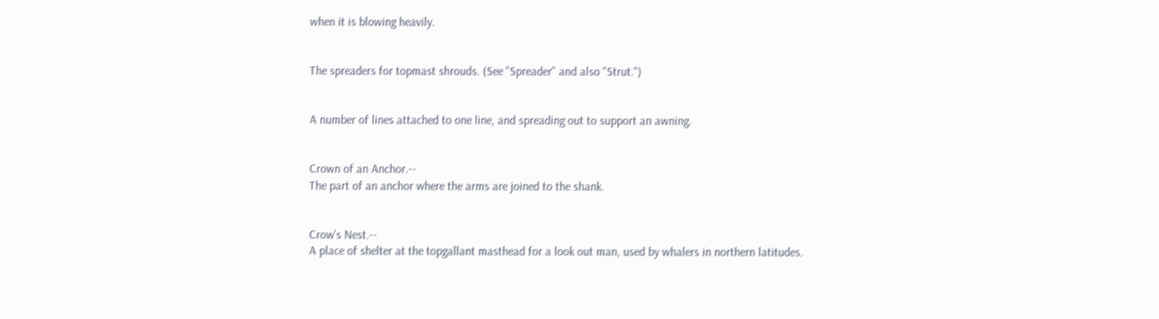when it is blowing heavily.


The spreaders for topmast shrouds. (See "Spreader" and also "Strut.")


A number of lines attached to one line, and spreading out to support an awning.


Crown of an Anchor.--
The part of an anchor where the arms are joined to the shank.


Crow's Nest.--
A place of shelter at the topgallant masthead for a look out man, used by whalers in northern latitudes.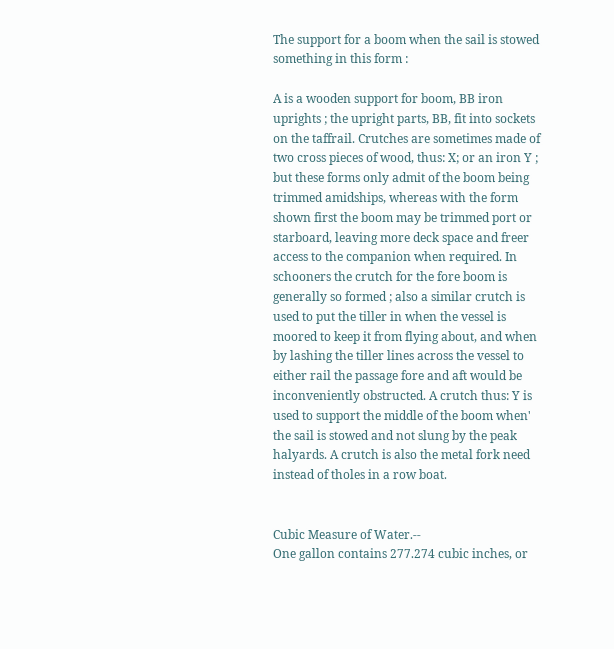The support for a boom when the sail is stowed something in this form :

A is a wooden support for boom, BB iron uprights ; the upright parts, BB, fit into sockets on the taffrail. Crutches are sometimes made of two cross pieces of wood, thus: X; or an iron Y ; but these forms only admit of the boom being trimmed amidships, whereas with the form shown first the boom may be trimmed port or starboard, leaving more deck space and freer access to the companion when required. In schooners the crutch for the fore boom is generally so formed ; also a similar crutch is used to put the tiller in when the vessel is moored to keep it from flying about, and when by lashing the tiller lines across the vessel to either rail the passage fore and aft would be inconveniently obstructed. A crutch thus: Y is used to support the middle of the boom when' the sail is stowed and not slung by the peak halyards. A crutch is also the metal fork need instead of tholes in a row boat.


Cubic Measure of Water.--
One gallon contains 277.274 cubic inches, or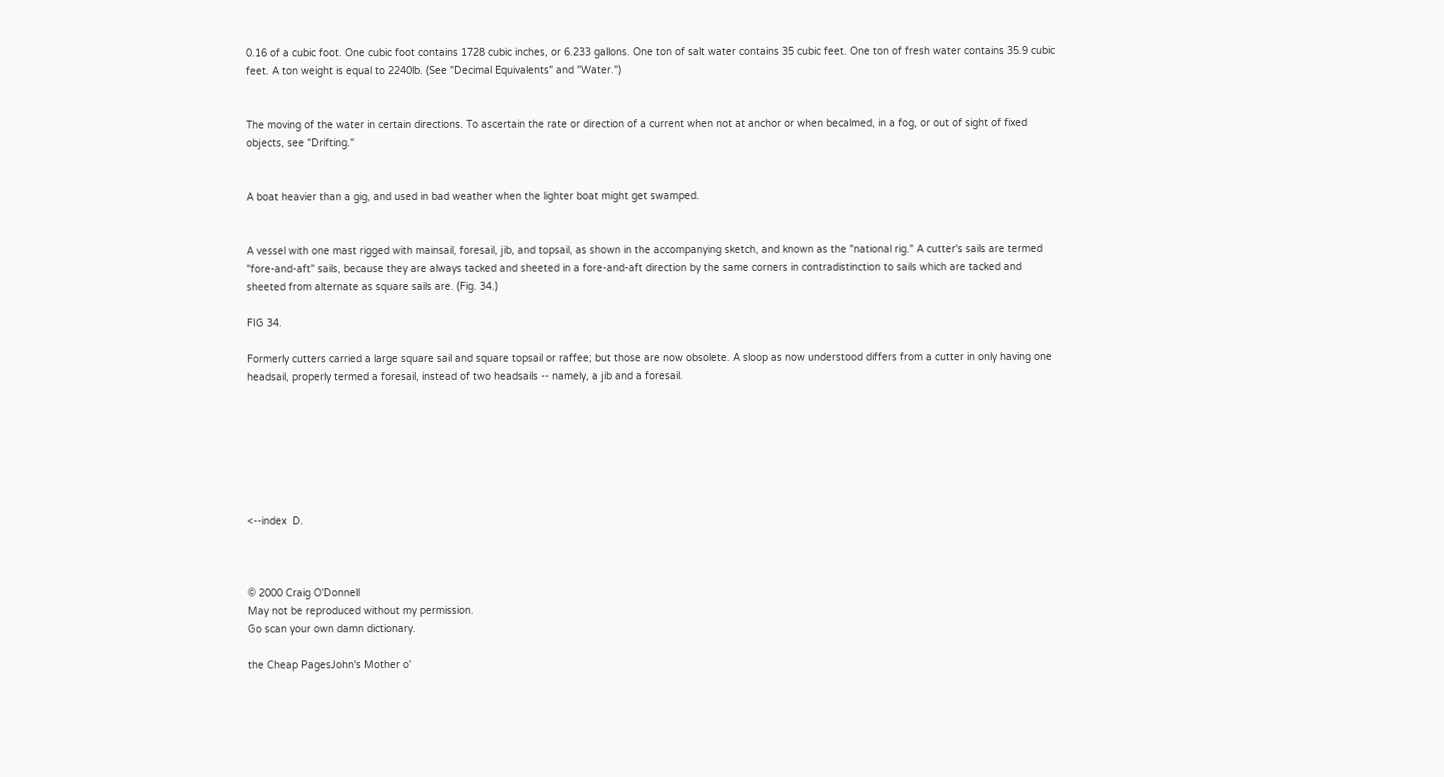0.16 of a cubic foot. One cubic foot contains 1728 cubic inches, or 6.233 gallons. One ton of salt water contains 35 cubic feet. One ton of fresh water contains 35.9 cubic feet. A ton weight is equal to 2240lb. (See "Decimal Equivalents" and "Water.")


The moving of the water in certain directions. To ascertain the rate or direction of a current when not at anchor or when becalmed, in a fog, or out of sight of fixed objects, see "Drifting."


A boat heavier than a gig, and used in bad weather when the lighter boat might get swamped.


A vessel with one mast rigged with mainsail, foresail, jib, and topsail, as shown in the accompanying sketch, and known as the "national rig." A cutter's sails are termed "fore-and-aft" sails, because they are always tacked and sheeted in a fore-and-aft direction by the same corners in contradistinction to sails which are tacked and sheeted from alternate as square sails are. (Fig. 34.)

FIG 34.

Formerly cutters carried a large square sail and square topsail or raffee; but those are now obsolete. A sloop as now understood differs from a cutter in only having one headsail, properly termed a foresail, instead of two headsails -- namely, a jib and a foresail.







<--index  D.



© 2000 Craig O'Donnell
May not be reproduced without my permission.
Go scan your own damn dictionary.

the Cheap PagesJohn's Mother o'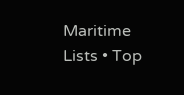Maritime Lists • Top